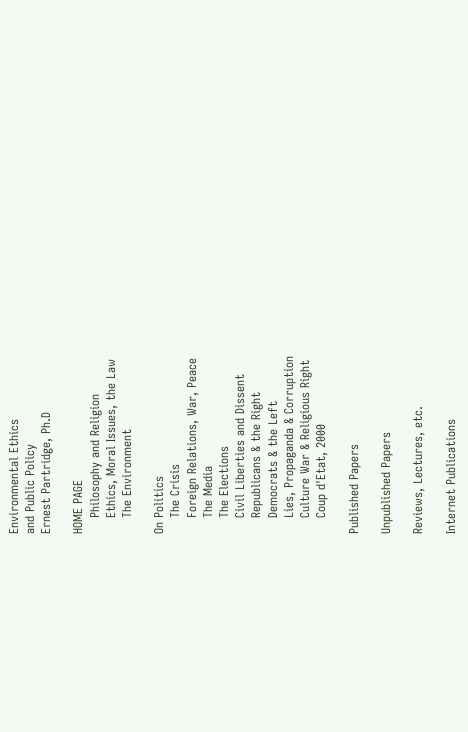Environmental Ethics
and Public Policy
Ernest Partridge, Ph.D

HOME PAGE
    Philosophy and Religion
    Ethics, Moral Issues, the Law
    The Environment

On Politics
    The Crisis
    Foreign Relations, War, Peace
    The Media
    The Elections
    Civil Liberties and Dissent
    Republicans & the Right
    Democrats & the Left
    Lies, Propaganda & Corruption
    Culture War & Religious Right
    Coup d'Etat, 2000

Published Papers

Unpublished Papers

Reviews, Lectures, etc.

Internet Publications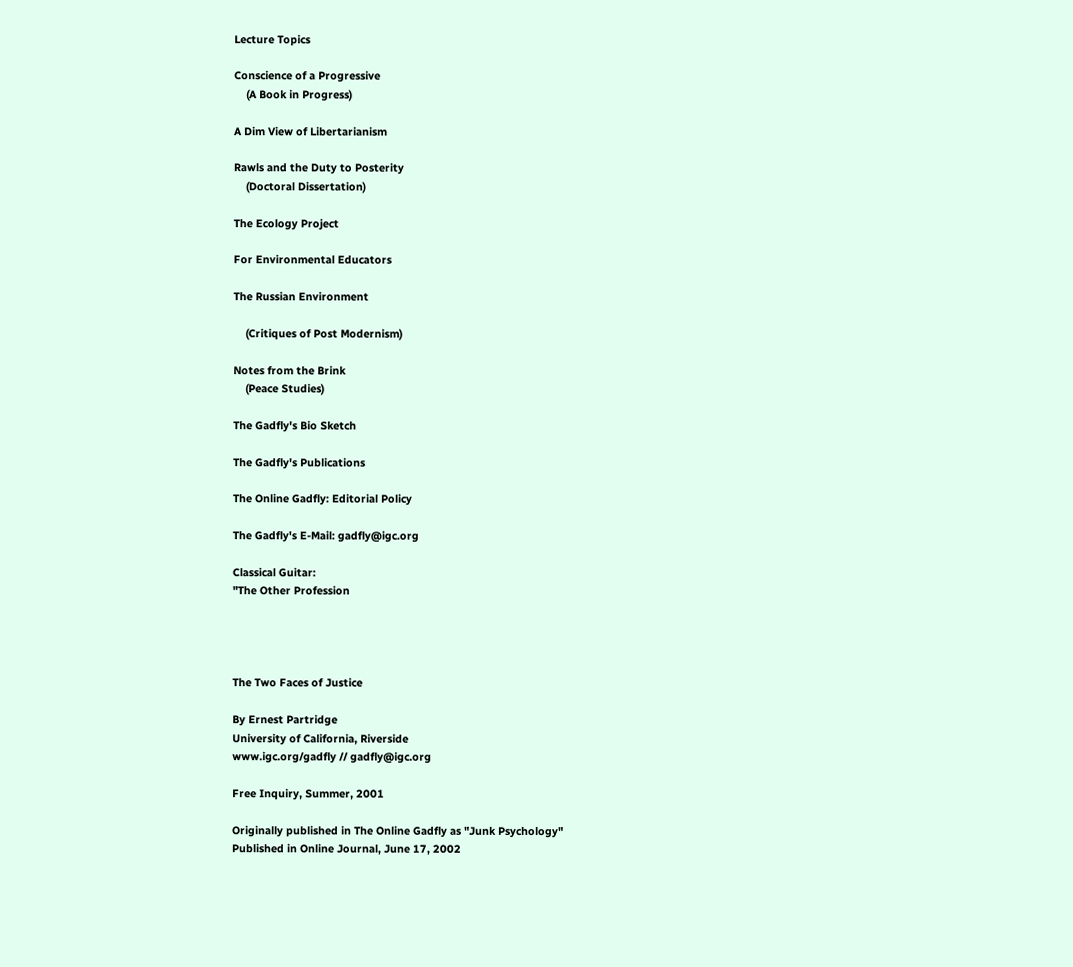Lecture Topics

Conscience of a Progressive
    (A Book in Progress)

A Dim View of Libertarianism

Rawls and the Duty to Posterity
    (Doctoral Dissertation)

The Ecology Project

For Environmental Educators

The Russian Environment

    (Critiques of Post Modernism)

Notes from the Brink
    (Peace Studies)

The Gadfly's Bio Sketch

The Gadfly's Publications

The Online Gadfly: Editorial Policy

The Gadfly's E-Mail: gadfly@igc.org

Classical Guitar:
"The Other Profession




The Two Faces of Justice

By Ernest Partridge
University of California, Riverside
www.igc.org/gadfly // gadfly@igc.org

Free Inquiry, Summer, 2001

Originally published in The Online Gadfly as "Junk Psychology"
Published in Online Journal, June 17, 2002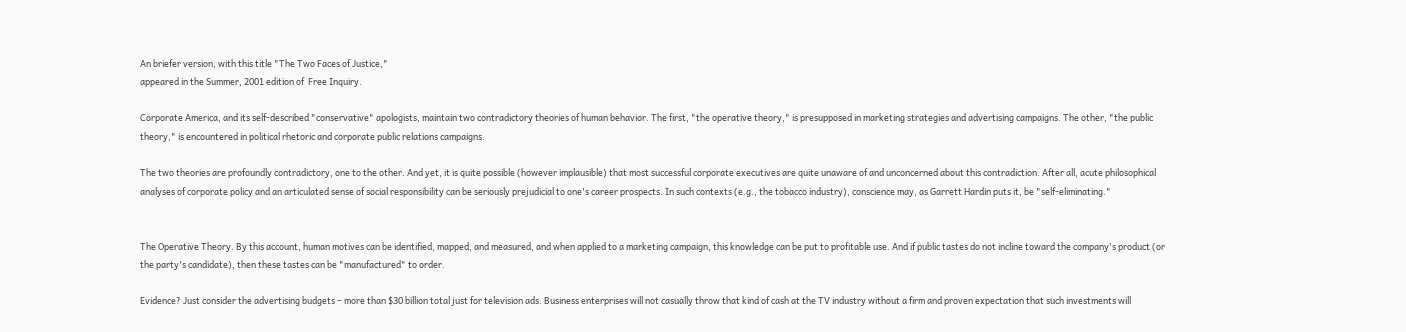An briefer version, with this title "The Two Faces of Justice,"
appeared in the Summer, 2001 edition of  Free Inquiry.

Corporate America, and its self-described "conservative" apologists, maintain two contradictory theories of human behavior. The first, "the operative theory," is presupposed in marketing strategies and advertising campaigns. The other, "the public theory," is encountered in political rhetoric and corporate public relations campaigns.

The two theories are profoundly contradictory, one to the other. And yet, it is quite possible (however implausible) that most successful corporate executives are quite unaware of and unconcerned about this contradiction. After all, acute philosophical analyses of corporate policy and an articulated sense of social responsibility can be seriously prejudicial to one's career prospects. In such contexts (e.g., the tobacco industry), conscience may, as Garrett Hardin puts it, be "self-eliminating."


The Operative Theory. By this account, human motives can be identified, mapped, and measured, and when applied to a marketing campaign, this knowledge can be put to profitable use. And if public tastes do not incline toward the company's product (or the party's candidate), then these tastes can be "manufactured" to order.

Evidence? Just consider the advertising budgets – more than $30 billion total just for television ads. Business enterprises will not casually throw that kind of cash at the TV industry without a firm and proven expectation that such investments will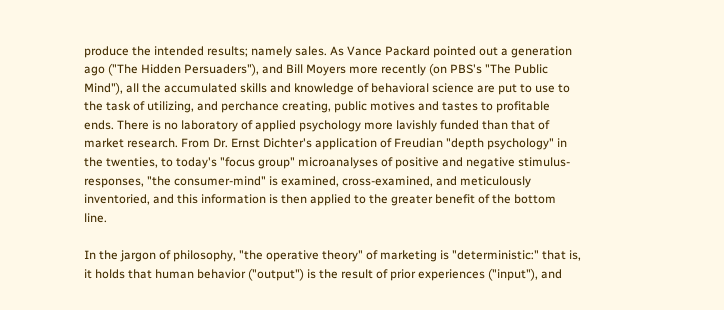produce the intended results; namely sales. As Vance Packard pointed out a generation ago ("The Hidden Persuaders"), and Bill Moyers more recently (on PBS's "The Public Mind"), all the accumulated skills and knowledge of behavioral science are put to use to the task of utilizing, and perchance creating, public motives and tastes to profitable ends. There is no laboratory of applied psychology more lavishly funded than that of market research. From Dr. Ernst Dichter's application of Freudian "depth psychology" in the twenties, to today's "focus group" microanalyses of positive and negative stimulus-responses, "the consumer-mind" is examined, cross-examined, and meticulously inventoried, and this information is then applied to the greater benefit of the bottom line.

In the jargon of philosophy, "the operative theory" of marketing is "deterministic:" that is, it holds that human behavior ("output") is the result of prior experiences ("input"), and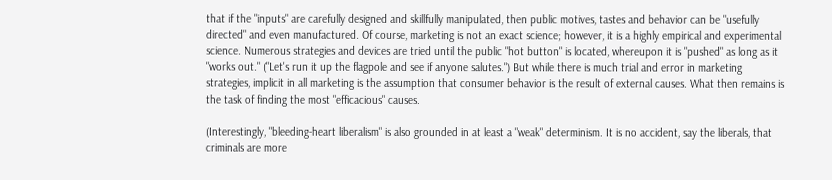that if the "inputs" are carefully designed and skillfully manipulated, then public motives, tastes and behavior can be "usefully directed" and even manufactured. Of course, marketing is not an exact science; however, it is a highly empirical and experimental science. Numerous strategies and devices are tried until the public "hot button" is located, whereupon it is "pushed" as long as it "works out." ("Let's run it up the flagpole and see if anyone salutes.") But while there is much trial and error in marketing strategies, implicit in all marketing is the assumption that consumer behavior is the result of external causes. What then remains is the task of finding the most "efficacious" causes.

(Interestingly, "bleeding-heart liberalism" is also grounded in at least a "weak" determinism. It is no accident, say the liberals, that criminals are more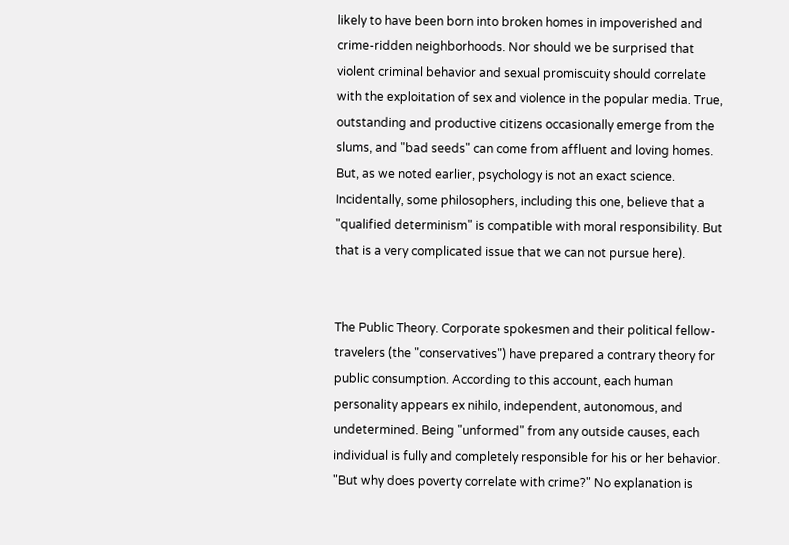likely to have been born into broken homes in impoverished and crime-ridden neighborhoods. Nor should we be surprised that violent criminal behavior and sexual promiscuity should correlate with the exploitation of sex and violence in the popular media. True, outstanding and productive citizens occasionally emerge from the slums, and "bad seeds" can come from affluent and loving homes. But, as we noted earlier, psychology is not an exact science. Incidentally, some philosophers, including this one, believe that a "qualified determinism" is compatible with moral responsibility. But that is a very complicated issue that we can not pursue here).


The Public Theory. Corporate spokesmen and their political fellow-travelers (the "conservatives") have prepared a contrary theory for public consumption. According to this account, each human personality appears ex nihilo, independent, autonomous, and undetermined. Being "unformed" from any outside causes, each individual is fully and completely responsible for his or her behavior. "But why does poverty correlate with crime?" No explanation is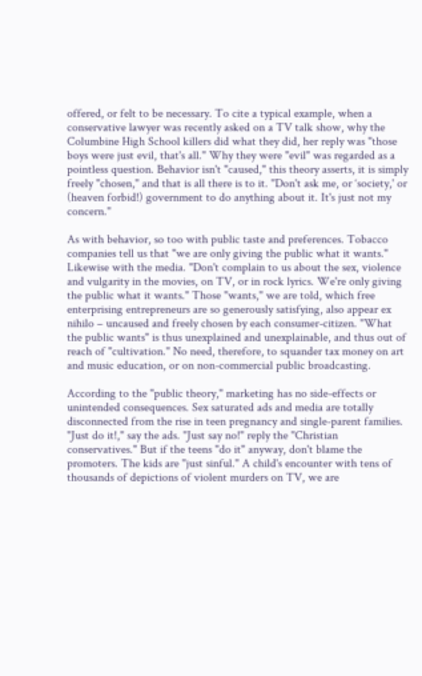offered, or felt to be necessary. To cite a typical example, when a conservative lawyer was recently asked on a TV talk show, why the Columbine High School killers did what they did, her reply was "those boys were just evil, that's all." Why they were "evil" was regarded as a pointless question. Behavior isn't "caused," this theory asserts, it is simply freely "chosen," and that is all there is to it. "Don't ask me, or ‘society,' or (heaven forbid!) government to do anything about it. It's just not my concern."

As with behavior, so too with public taste and preferences. Tobacco companies tell us that "we are only giving the public what it wants." Likewise with the media. "Don't complain to us about the sex, violence and vulgarity in the movies, on TV, or in rock lyrics. We're only giving the public what it wants." Those "wants," we are told, which free enterprising entrepreneurs are so generously satisfying, also appear ex nihilo – uncaused and freely chosen by each consumer-citizen. "What the public wants" is thus unexplained and unexplainable, and thus out of reach of "cultivation." No need, therefore, to squander tax money on art and music education, or on non-commercial public broadcasting.

According to the "public theory," marketing has no side-effects or unintended consequences. Sex saturated ads and media are totally disconnected from the rise in teen pregnancy and single-parent families. "Just do it!," say the ads. "Just say no!" reply the "Christian conservatives." But if the teens "do it" anyway, don't blame the promoters. The kids are "just sinful." A child's encounter with tens of thousands of depictions of violent murders on TV, we are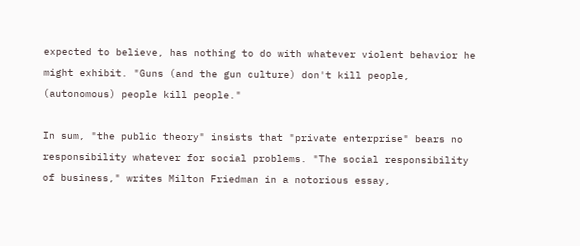expected to believe, has nothing to do with whatever violent behavior he might exhibit. "Guns (and the gun culture) don't kill people, (autonomous) people kill people."

In sum, "the public theory" insists that "private enterprise" bears no responsibility whatever for social problems. "The social responsibility of business," writes Milton Friedman in a notorious essay,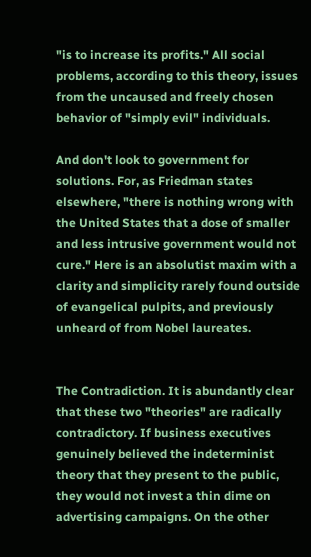"is to increase its profits." All social problems, according to this theory, issues from the uncaused and freely chosen behavior of "simply evil" individuals.

And don't look to government for solutions. For, as Friedman states elsewhere, "there is nothing wrong with the United States that a dose of smaller and less intrusive government would not cure." Here is an absolutist maxim with a clarity and simplicity rarely found outside of evangelical pulpits, and previously unheard of from Nobel laureates.


The Contradiction. It is abundantly clear that these two "theories" are radically contradictory. If business executives genuinely believed the indeterminist theory that they present to the public, they would not invest a thin dime on advertising campaigns. On the other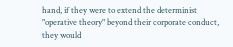hand, if they were to extend the determinist "operative theory" beyond their corporate conduct, they would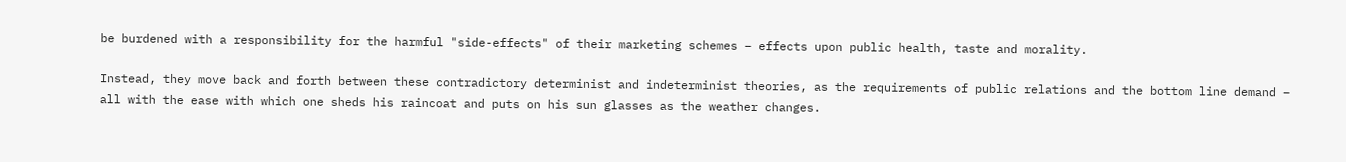be burdened with a responsibility for the harmful "side-effects" of their marketing schemes – effects upon public health, taste and morality.

Instead, they move back and forth between these contradictory determinist and indeterminist theories, as the requirements of public relations and the bottom line demand – all with the ease with which one sheds his raincoat and puts on his sun glasses as the weather changes.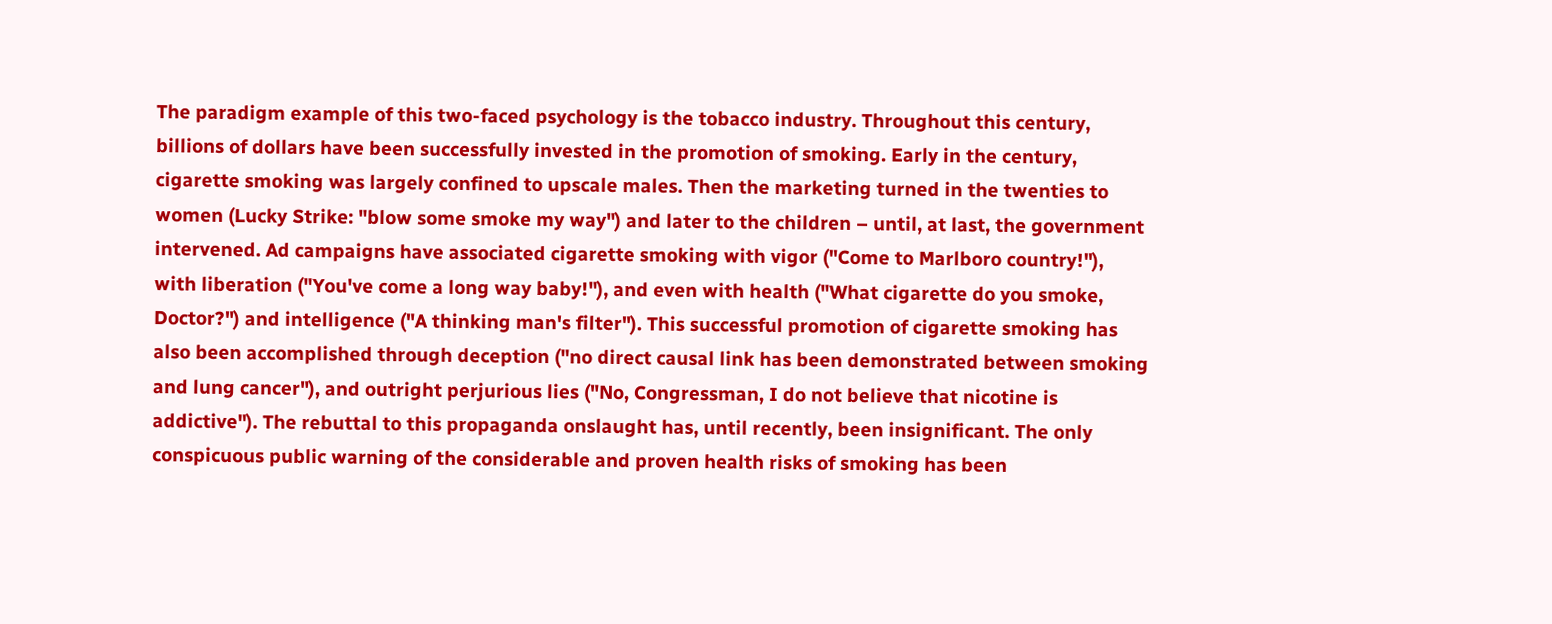The paradigm example of this two-faced psychology is the tobacco industry. Throughout this century, billions of dollars have been successfully invested in the promotion of smoking. Early in the century, cigarette smoking was largely confined to upscale males. Then the marketing turned in the twenties to women (Lucky Strike: "blow some smoke my way") and later to the children – until, at last, the government intervened. Ad campaigns have associated cigarette smoking with vigor ("Come to Marlboro country!"), with liberation ("You've come a long way baby!"), and even with health ("What cigarette do you smoke, Doctor?") and intelligence ("A thinking man's filter"). This successful promotion of cigarette smoking has also been accomplished through deception ("no direct causal link has been demonstrated between smoking and lung cancer"), and outright perjurious lies ("No, Congressman, I do not believe that nicotine is addictive"). The rebuttal to this propaganda onslaught has, until recently, been insignificant. The only conspicuous public warning of the considerable and proven health risks of smoking has been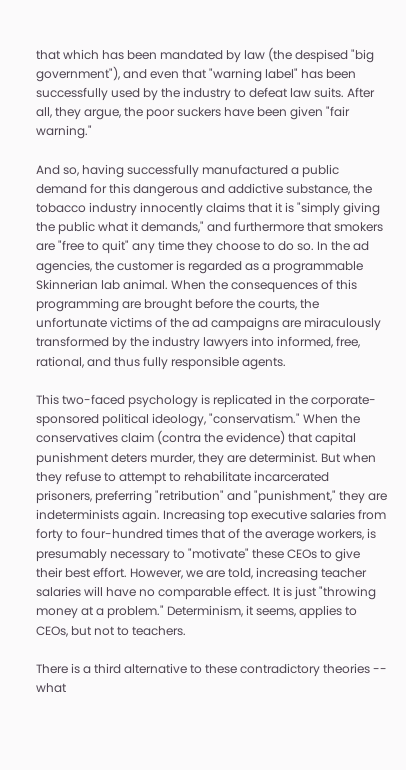that which has been mandated by law (the despised "big government"), and even that "warning label" has been successfully used by the industry to defeat law suits. After all, they argue, the poor suckers have been given "fair warning."

And so, having successfully manufactured a public demand for this dangerous and addictive substance, the tobacco industry innocently claims that it is "simply giving the public what it demands," and furthermore that smokers are "free to quit" any time they choose to do so. In the ad agencies, the customer is regarded as a programmable Skinnerian lab animal. When the consequences of this programming are brought before the courts, the unfortunate victims of the ad campaigns are miraculously transformed by the industry lawyers into informed, free, rational, and thus fully responsible agents.

This two-faced psychology is replicated in the corporate-sponsored political ideology, "conservatism." When the conservatives claim (contra the evidence) that capital punishment deters murder, they are determinist. But when they refuse to attempt to rehabilitate incarcerated prisoners, preferring "retribution" and "punishment," they are indeterminists again. Increasing top executive salaries from forty to four-hundred times that of the average workers, is presumably necessary to "motivate" these CEOs to give their best effort. However, we are told, increasing teacher salaries will have no comparable effect. It is just "throwing money at a problem." Determinism, it seems, applies to CEOs, but not to teachers.

There is a third alternative to these contradictory theories -- what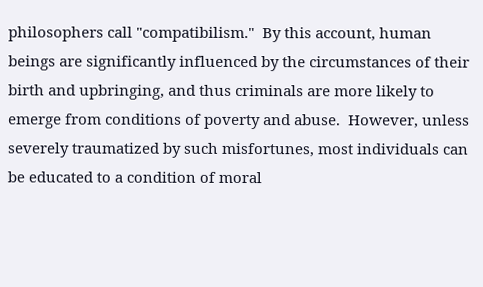philosophers call "compatibilism."  By this account, human beings are significantly influenced by the circumstances of their birth and upbringing, and thus criminals are more likely to emerge from conditions of poverty and abuse.  However, unless severely traumatized by such misfortunes, most individuals can be educated to a condition of moral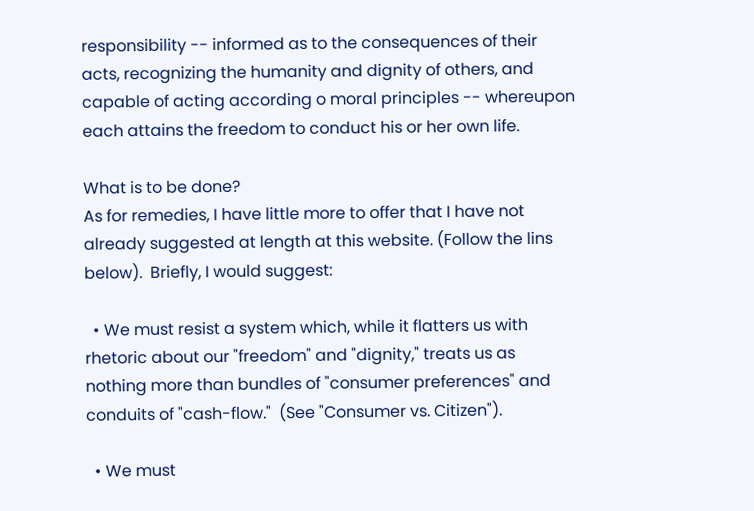responsibility -- informed as to the consequences of their acts, recognizing the humanity and dignity of others, and capable of acting according o moral principles -- whereupon each attains the freedom to conduct his or her own life.

What is to be done?
As for remedies, I have little more to offer that I have not already suggested at length at this website. (Follow the lins below).  Briefly, I would suggest:

  • We must resist a system which, while it flatters us with rhetoric about our "freedom" and "dignity," treats us as nothing more than bundles of "consumer preferences" and conduits of "cash-flow."  (See "Consumer vs. Citizen").

  • We must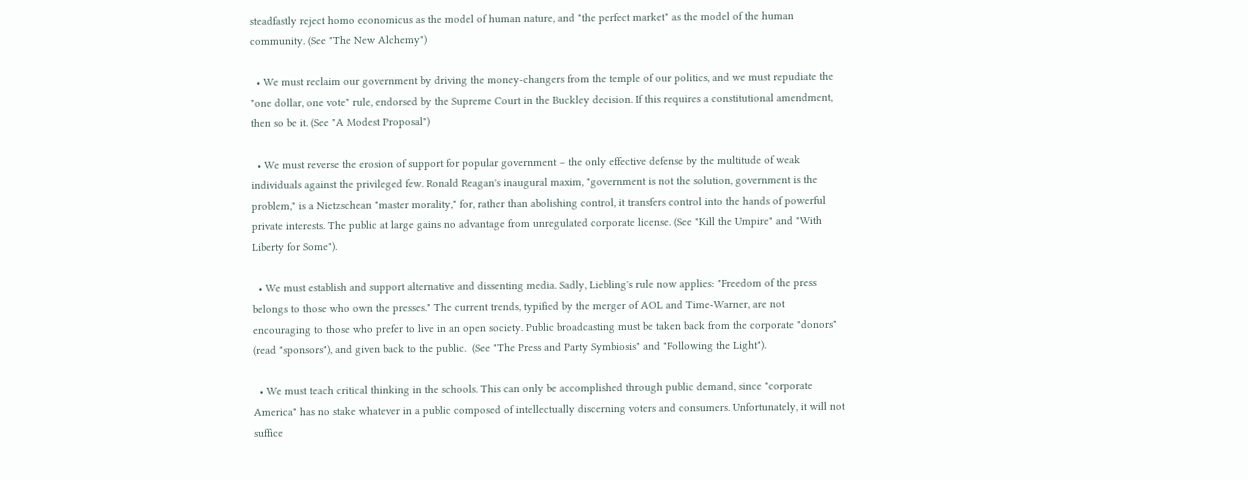steadfastly reject homo economicus as the model of human nature, and "the perfect market" as the model of the human community. (See "The New Alchemy")

  • We must reclaim our government by driving the money-changers from the temple of our politics, and we must repudiate the "one dollar, one vote" rule, endorsed by the Supreme Court in the Buckley decision. If this requires a constitutional amendment, then so be it. (See "A Modest Proposal")

  • We must reverse the erosion of support for popular government – the only effective defense by the multitude of weak individuals against the privileged few. Ronald Reagan's inaugural maxim, "government is not the solution, government is the problem," is a Nietzschean "master morality," for, rather than abolishing control, it transfers control into the hands of powerful private interests. The public at large gains no advantage from unregulated corporate license. (See "Kill the Umpire" and "With Liberty for Some").

  • We must establish and support alternative and dissenting media. Sadly, Liebling's rule now applies: "Freedom of the press belongs to those who own the presses." The current trends, typified by the merger of AOL and Time-Warner, are not encouraging to those who prefer to live in an open society. Public broadcasting must be taken back from the corporate "donors" (read "sponsors"), and given back to the public.  (See "The Press and Party Symbiosis" and "Following the Light").

  • We must teach critical thinking in the schools. This can only be accomplished through public demand, since "corporate America" has no stake whatever in a public composed of intellectually discerning voters and consumers. Unfortunately, it will not suffice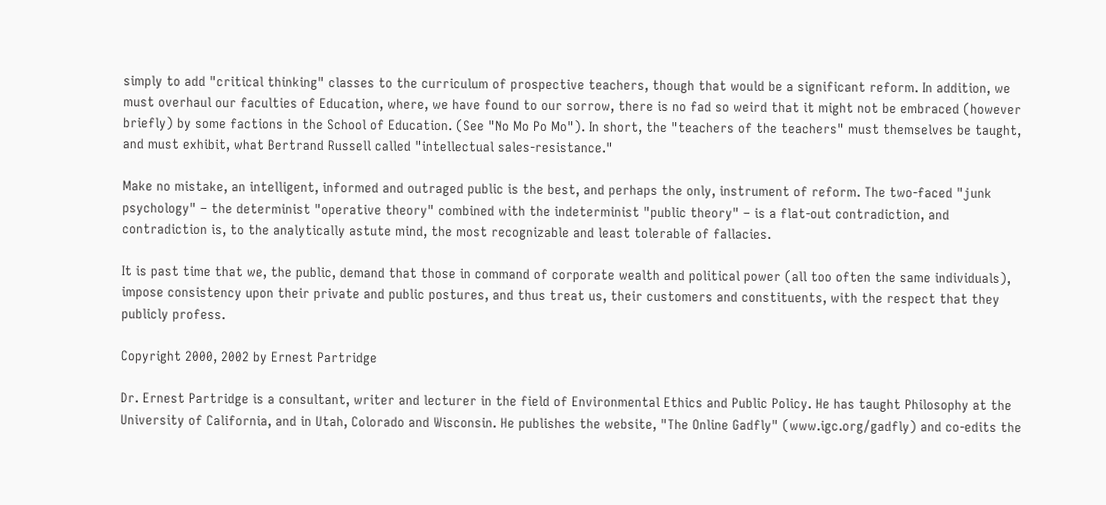simply to add "critical thinking" classes to the curriculum of prospective teachers, though that would be a significant reform. In addition, we must overhaul our faculties of Education, where, we have found to our sorrow, there is no fad so weird that it might not be embraced (however briefly) by some factions in the School of Education. (See "No Mo Po Mo"). In short, the "teachers of the teachers" must themselves be taught, and must exhibit, what Bertrand Russell called "intellectual sales-resistance."

Make no mistake, an intelligent, informed and outraged public is the best, and perhaps the only, instrument of reform. The two-faced "junk psychology" – the determinist "operative theory" combined with the indeterminist "public theory" – is a flat-out contradiction, and contradiction is, to the analytically astute mind, the most recognizable and least tolerable of fallacies.

It is past time that we, the public, demand that those in command of corporate wealth and political power (all too often the same individuals), impose consistency upon their private and public postures, and thus treat us, their customers and constituents, with the respect that they publicly profess.

Copyright 2000, 2002 by Ernest Partridge

Dr. Ernest Partridge is a consultant, writer and lecturer in the field of Environmental Ethics and Public Policy. He has taught Philosophy at the University of California, and in Utah, Colorado and Wisconsin. He publishes the website, "The Online Gadfly" (www.igc.org/gadfly) and co-edits the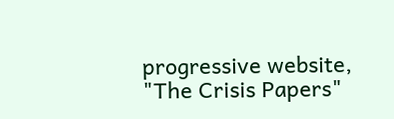progressive website, "The Crisis Papers"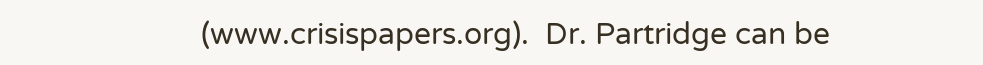(www.crisispapers.org).  Dr. Partridge can be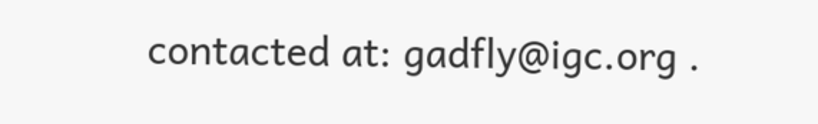contacted at: gadfly@igc.org .